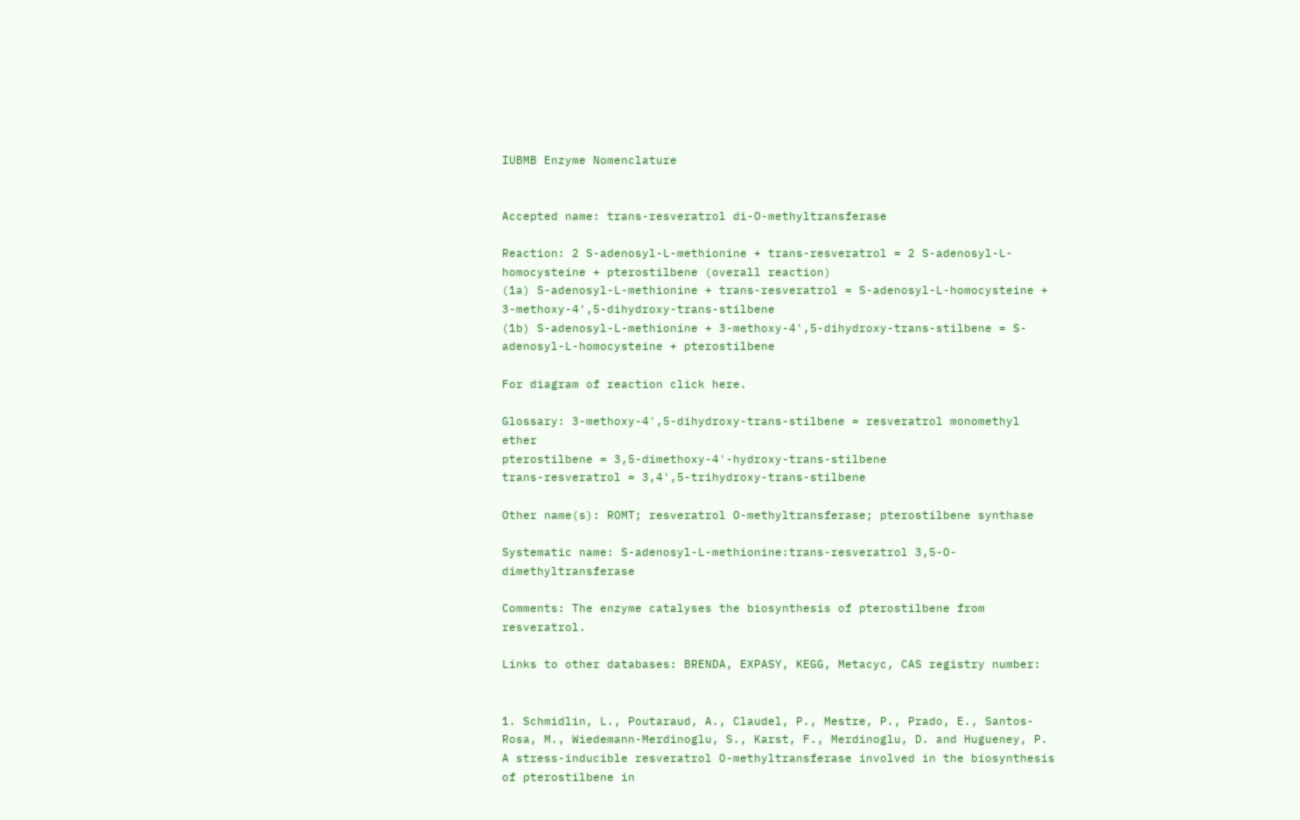IUBMB Enzyme Nomenclature


Accepted name: trans-resveratrol di-O-methyltransferase

Reaction: 2 S-adenosyl-L-methionine + trans-resveratrol = 2 S-adenosyl-L-homocysteine + pterostilbene (overall reaction)
(1a) S-adenosyl-L-methionine + trans-resveratrol = S-adenosyl-L-homocysteine + 3-methoxy-4',5-dihydroxy-trans-stilbene
(1b) S-adenosyl-L-methionine + 3-methoxy-4',5-dihydroxy-trans-stilbene = S-adenosyl-L-homocysteine + pterostilbene

For diagram of reaction click here.

Glossary: 3-methoxy-4',5-dihydroxy-trans-stilbene = resveratrol monomethyl ether
pterostilbene = 3,5-dimethoxy-4'-hydroxy-trans-stilbene
trans-resveratrol = 3,4',5-trihydroxy-trans-stilbene

Other name(s): ROMT; resveratrol O-methyltransferase; pterostilbene synthase

Systematic name: S-adenosyl-L-methionine:trans-resveratrol 3,5-O-dimethyltransferase

Comments: The enzyme catalyses the biosynthesis of pterostilbene from resveratrol.

Links to other databases: BRENDA, EXPASY, KEGG, Metacyc, CAS registry number:


1. Schmidlin, L., Poutaraud, A., Claudel, P., Mestre, P., Prado, E., Santos-Rosa, M., Wiedemann-Merdinoglu, S., Karst, F., Merdinoglu, D. and Hugueney, P. A stress-inducible resveratrol O-methyltransferase involved in the biosynthesis of pterostilbene in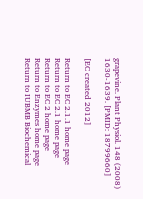grapevine. Plant Physiol. 148 (2008) 1630-1639. [PMID: 18799660]

[EC created 2012]

Return to EC 2.1.1 home page
Return to EC 2.1 home page
Return to EC 2 home page
Return to Enzymes home page
Return to IUBMB Biochemical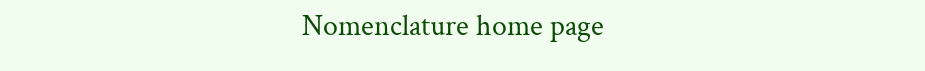Nomenclature home page